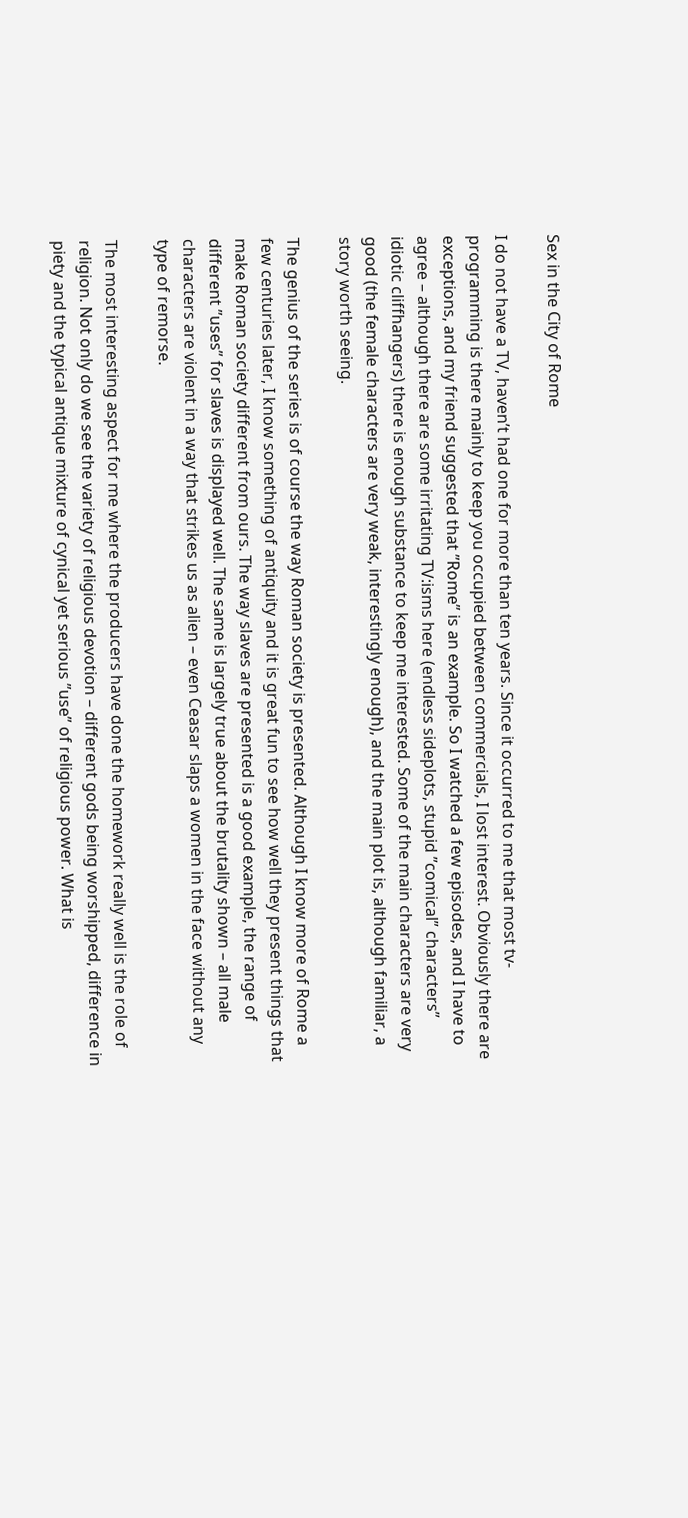Sex in the City of Rome

I do not have a TV, haven’t had one for more than ten years. Since it occurred to me that most tv-programming is there mainly to keep you occupied between commercials, I lost interest. Obviously there are exceptions, and my friend suggested that ”Rome” is an example. So I watched a few episodes, and I have to agree – although there are some irritating TV:isms here (endless sideplots, stupid ”comical” characters” idiotic cliffhangers) there is enough substance to keep me interested. Some of the main characters are very good (the female characters are very weak, interestingly enough), and the main plot is, although familiar, a story worth seeing.

The genius of the series is of course the way Roman society is presented. Although I know more of Rome a few centuries later, I know something of antiquity and it is great fun to see how well they present things that make Roman society different from ours. The way slaves are presented is a good example, the range of different ”uses” for slaves is displayed well. The same is largely true about the brutality shown – all male characters are violent in a way that strikes us as alien – even Ceasar slaps a women in the face without any type of remorse.

The most interesting aspect for me where the producers have done the homework really well is the role of religion. Not only do we see the variety of religious devotion – different gods being worshipped, difference in piety and the typical antique mixture of cynical yet serious ”use” of religious power. What is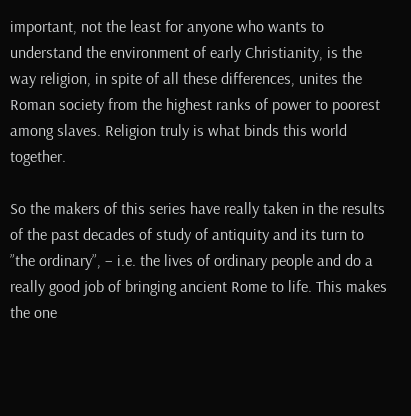important, not the least for anyone who wants to understand the environment of early Christianity, is the way religion, in spite of all these differences, unites the Roman society from the highest ranks of power to poorest among slaves. Religion truly is what binds this world together.

So the makers of this series have really taken in the results of the past decades of study of antiquity and its turn to ”the ordinary”, – i.e. the lives of ordinary people and do a really good job of bringing ancient Rome to life. This makes the one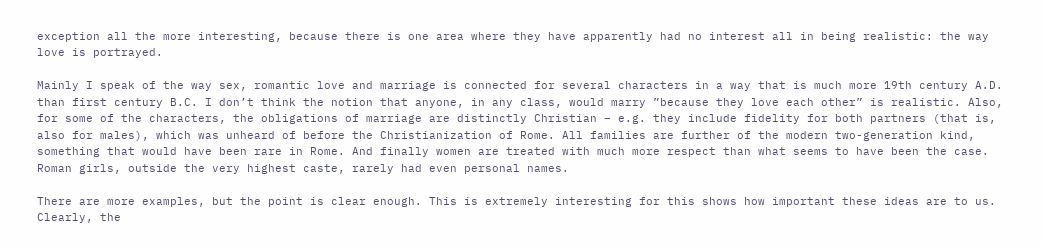exception all the more interesting, because there is one area where they have apparently had no interest all in being realistic: the way love is portrayed.

Mainly I speak of the way sex, romantic love and marriage is connected for several characters in a way that is much more 19th century A.D. than first century B.C. I don’t think the notion that anyone, in any class, would marry ”because they love each other” is realistic. Also, for some of the characters, the obligations of marriage are distinctly Christian – e.g. they include fidelity for both partners (that is, also for males), which was unheard of before the Christianization of Rome. All families are further of the modern two-generation kind, something that would have been rare in Rome. And finally women are treated with much more respect than what seems to have been the case. Roman girls, outside the very highest caste, rarely had even personal names.

There are more examples, but the point is clear enough. This is extremely interesting for this shows how important these ideas are to us. Clearly, the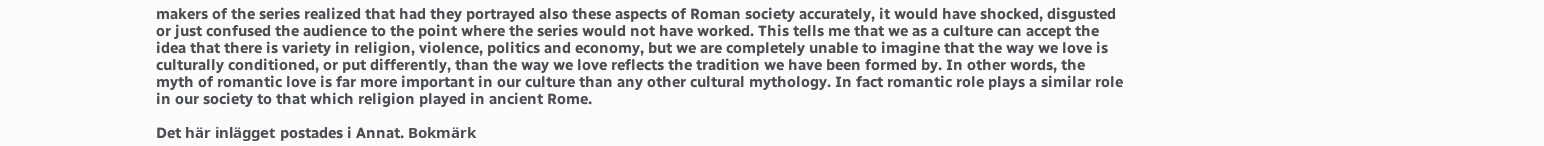makers of the series realized that had they portrayed also these aspects of Roman society accurately, it would have shocked, disgusted or just confused the audience to the point where the series would not have worked. This tells me that we as a culture can accept the idea that there is variety in religion, violence, politics and economy, but we are completely unable to imagine that the way we love is culturally conditioned, or put differently, than the way we love reflects the tradition we have been formed by. In other words, the myth of romantic love is far more important in our culture than any other cultural mythology. In fact romantic role plays a similar role in our society to that which religion played in ancient Rome.

Det här inlägget postades i Annat. Bokmärk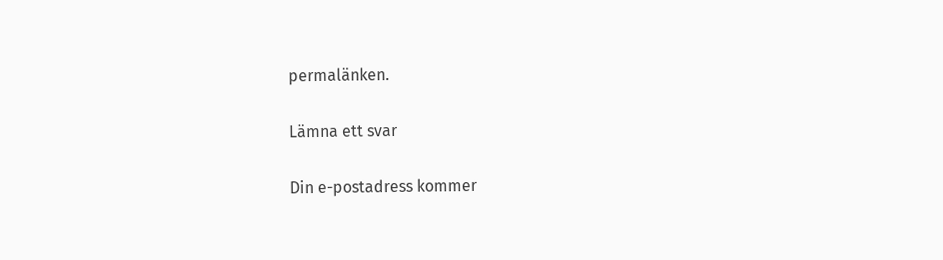permalänken.

Lämna ett svar

Din e-postadress kommer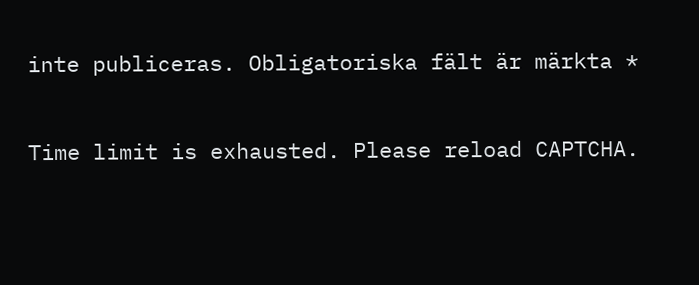inte publiceras. Obligatoriska fält är märkta *

Time limit is exhausted. Please reload CAPTCHA.